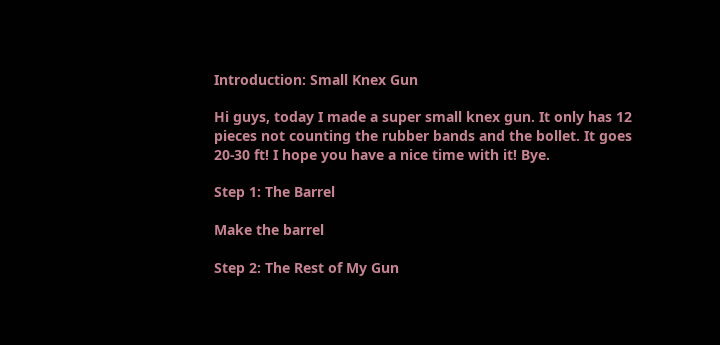Introduction: Small Knex Gun

Hi guys, today I made a super small knex gun. It only has 12 pieces not counting the rubber bands and the bollet. It goes 20-30 ft! I hope you have a nice time with it! Bye.

Step 1: The Barrel

Make the barrel

Step 2: The Rest of My Gun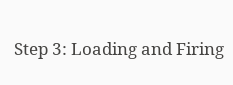Step 3: Loading and Firing